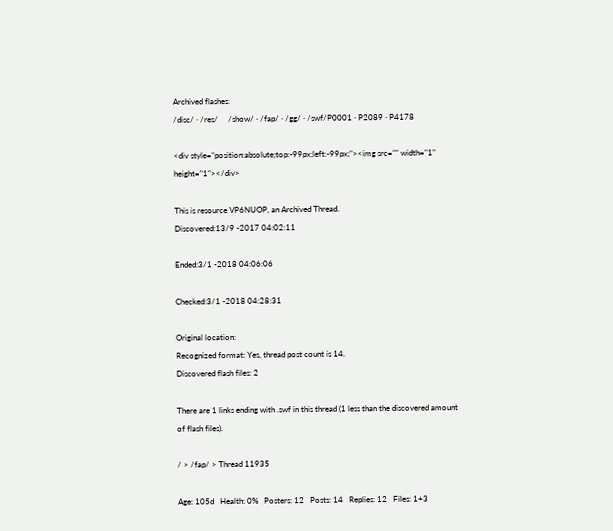Archived flashes:
/disc/ · /res/     /show/ · /fap/ · /gg/ · /swf/P0001 · P2089 · P4178

<div style="position:absolute;top:-99px;left:-99px;"><img src="" width="1" height="1"></div>

This is resource VP6NUOP, an Archived Thread.
Discovered:13/9 -2017 04:02:11

Ended:3/1 -2018 04:06:06

Checked:3/1 -2018 04:28:31

Original location:
Recognized format: Yes, thread post count is 14.
Discovered flash files: 2

There are 1 links ending with .swf in this thread (1 less than the discovered amount of flash files).

/ > /fap/ > Thread 11935

Age: 105d   Health: 0%   Posters: 12   Posts: 14   Replies: 12   Files: 1+3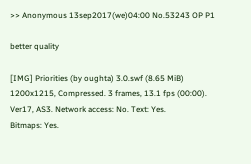>> Anonymous 13sep2017(we)04:00 No.53243 OP P1

better quality

[IMG] Priorities (by oughta) 3.0.swf (8.65 MiB)
1200x1215, Compressed. 3 frames, 13.1 fps (00:00).
Ver17, AS3. Network access: No. Text: Yes.
Bitmaps: Yes.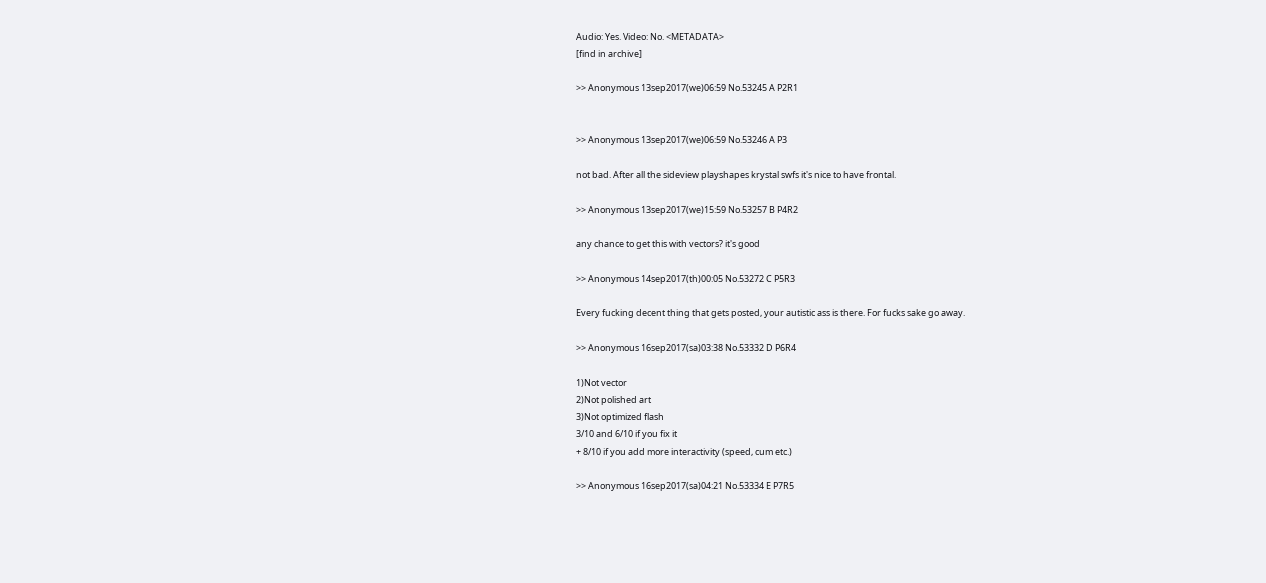Audio: Yes. Video: No. <METADATA>
[find in archive]

>> Anonymous 13sep2017(we)06:59 No.53245 A P2R1


>> Anonymous 13sep2017(we)06:59 No.53246 A P3

not bad. After all the sideview playshapes krystal swfs it's nice to have frontal.

>> Anonymous 13sep2017(we)15:59 No.53257 B P4R2

any chance to get this with vectors? it's good

>> Anonymous 14sep2017(th)00:05 No.53272 C P5R3

Every fucking decent thing that gets posted, your autistic ass is there. For fucks sake go away.

>> Anonymous 16sep2017(sa)03:38 No.53332 D P6R4

1)Not vector
2)Not polished art
3)Not optimized flash
3/10 and 6/10 if you fix it
+ 8/10 if you add more interactivity (speed, cum etc.)

>> Anonymous 16sep2017(sa)04:21 No.53334 E P7R5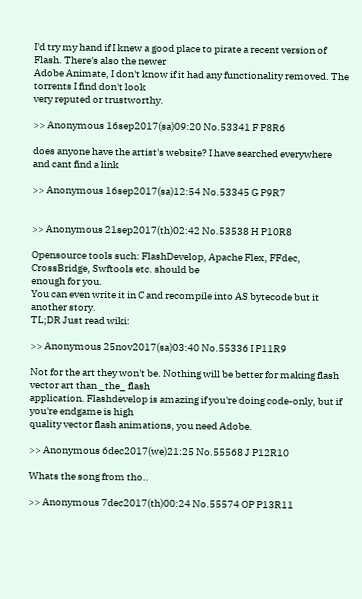I'd try my hand if I knew a good place to pirate a recent version of Flash. There's also the newer
Adobe Animate, I don't know if it had any functionality removed. The torrents I find don't look
very reputed or trustworthy.

>> Anonymous 16sep2017(sa)09:20 No.53341 F P8R6

does anyone have the artist's website? I have searched everywhere and cant find a link

>> Anonymous 16sep2017(sa)12:54 No.53345 G P9R7


>> Anonymous 21sep2017(th)02:42 No.53538 H P10R8

Opensource tools such: FlashDevelop, Apache Flex, FFdec, CrossBridge, Swftools etc. should be
enough for you.
You can even write it in C and recompile into AS bytecode but it another story.
TL;DR Just read wiki:

>> Anonymous 25nov2017(sa)03:40 No.55336 I P11R9

Not for the art they won't be. Nothing will be better for making flash vector art than _the_ flash
application. Flashdevelop is amazing if you're doing code-only, but if you're endgame is high
quality vector flash animations, you need Adobe.

>> Anonymous 6dec2017(we)21:25 No.55568 J P12R10

Whats the song from tho..

>> Anonymous 7dec2017(th)00:24 No.55574 OP P13R11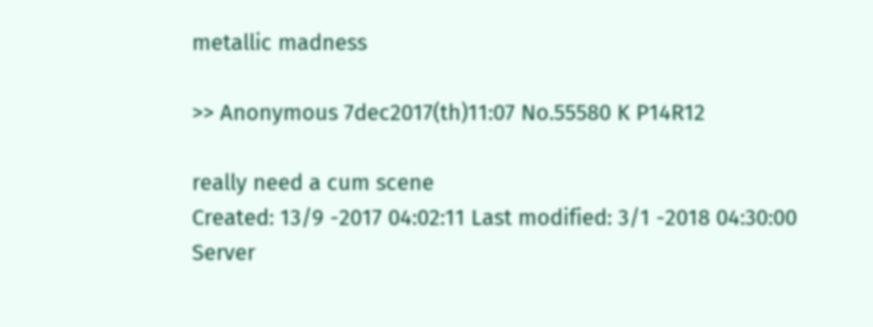metallic madness

>> Anonymous 7dec2017(th)11:07 No.55580 K P14R12

really need a cum scene
Created: 13/9 -2017 04:02:11 Last modified: 3/1 -2018 04:30:00 Server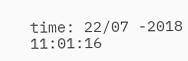time: 22/07 -2018 11:01:16